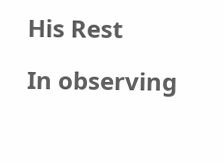His Rest

In observing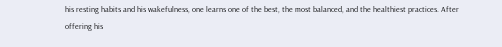his resting habits and his wakefulness, one learns one of the best, the most balanced, and the healthiest practices. After offering his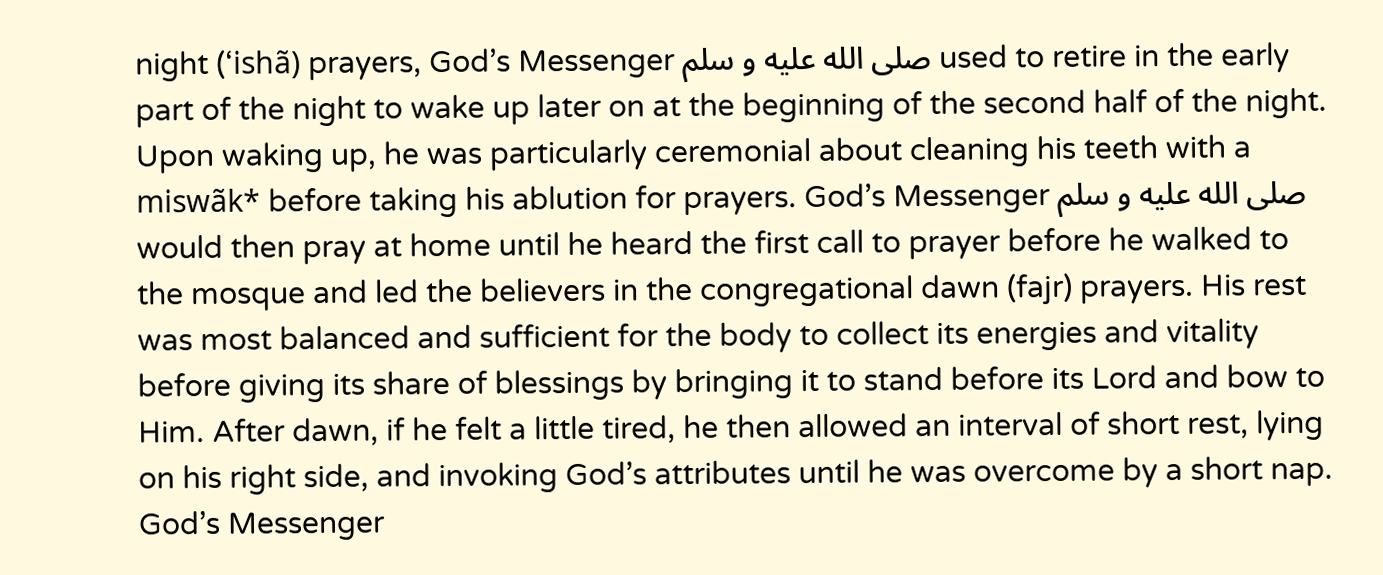night (‘ishã) prayers, God’s Messenger صلى الله عليه و سلم used to retire in the early part of the night to wake up later on at the beginning of the second half of the night. Upon waking up, he was particularly ceremonial about cleaning his teeth with a miswãk* before taking his ablution for prayers. God’s Messenger صلى الله عليه و سلم would then pray at home until he heard the first call to prayer before he walked to the mosque and led the believers in the congregational dawn (fajr) prayers. His rest was most balanced and sufficient for the body to collect its energies and vitality before giving its share of blessings by bringing it to stand before its Lord and bow to Him. After dawn, if he felt a little tired, he then allowed an interval of short rest, lying on his right side, and invoking God’s attributes until he was overcome by a short nap. God’s Messenger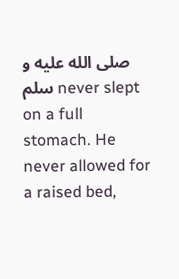صلى الله عليه و سلم never slept on a full stomach. He never allowed for a raised bed,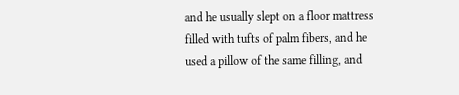and he usually slept on a floor mattress filled with tufts of palm fibers, and he used a pillow of the same filling, and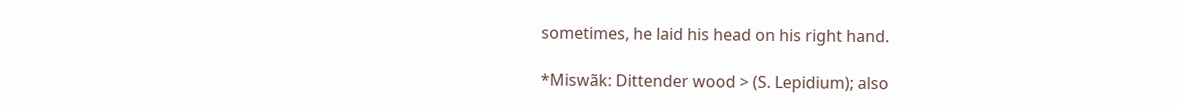sometimes, he laid his head on his right hand.

*Miswãk: Dittender wood > (S. Lepidium); also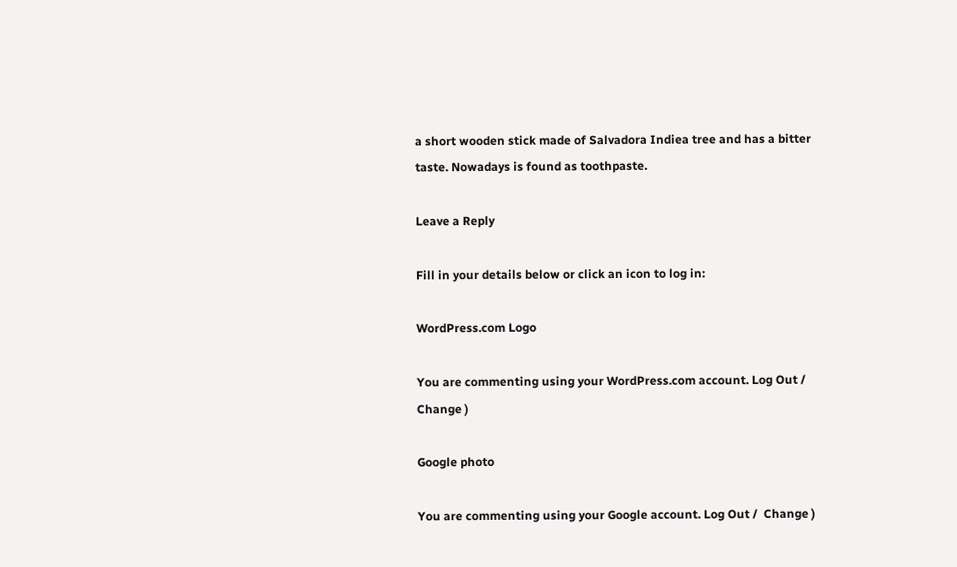a short wooden stick made of Salvadora Indiea tree and has a bitter taste. Nowadays is found as toothpaste.

Leave a Reply

Fill in your details below or click an icon to log in:

WordPress.com Logo

You are commenting using your WordPress.com account. Log Out /  Change )

Google photo

You are commenting using your Google account. Log Out /  Change )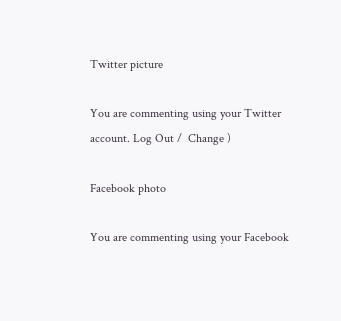Twitter picture

You are commenting using your Twitter account. Log Out /  Change )

Facebook photo

You are commenting using your Facebook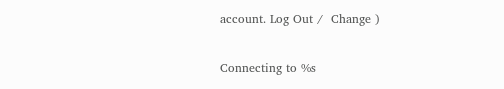account. Log Out /  Change )

Connecting to %s